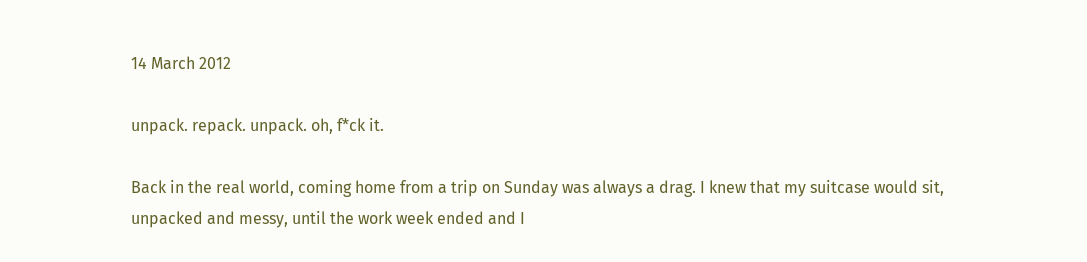14 March 2012

unpack. repack. unpack. oh, f*ck it.

Back in the real world, coming home from a trip on Sunday was always a drag. I knew that my suitcase would sit, unpacked and messy, until the work week ended and I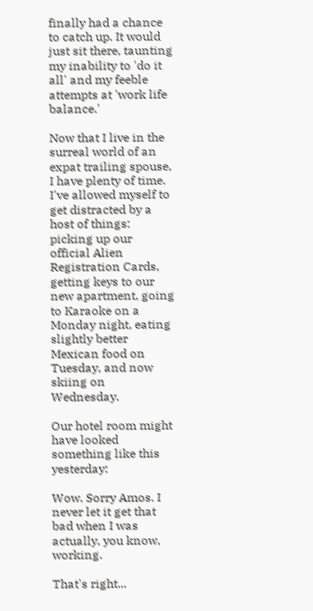finally had a chance to catch up. It would just sit there, taunting my inability to 'do it all' and my feeble attempts at 'work life balance.'

Now that I live in the surreal world of an expat trailing spouse, I have plenty of time. I've allowed myself to get distracted by a host of things: picking up our official Alien Registration Cards, getting keys to our new apartment, going to Karaoke on a Monday night, eating slightly better Mexican food on Tuesday, and now skiing on Wednesday.

Our hotel room might have looked something like this yesterday:

Wow. Sorry Amos. I never let it get that bad when I was actually, you know, working.

That's right...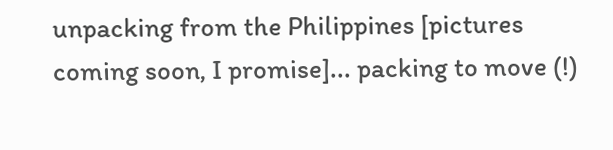unpacking from the Philippines [pictures coming soon, I promise]... packing to move (!)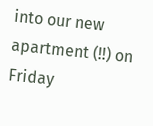into our new apartment (!!) on Friday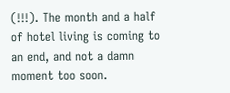(!!!). The month and a half of hotel living is coming to an end, and not a damn moment too soon.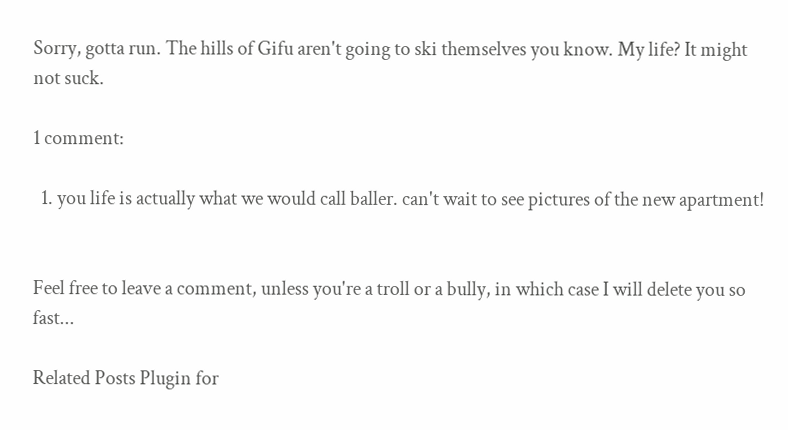Sorry, gotta run. The hills of Gifu aren't going to ski themselves you know. My life? It might not suck.

1 comment:

  1. you life is actually what we would call baller. can't wait to see pictures of the new apartment!


Feel free to leave a comment, unless you're a troll or a bully, in which case I will delete you so fast...

Related Posts Plugin for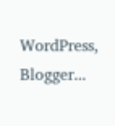WordPress, Blogger...